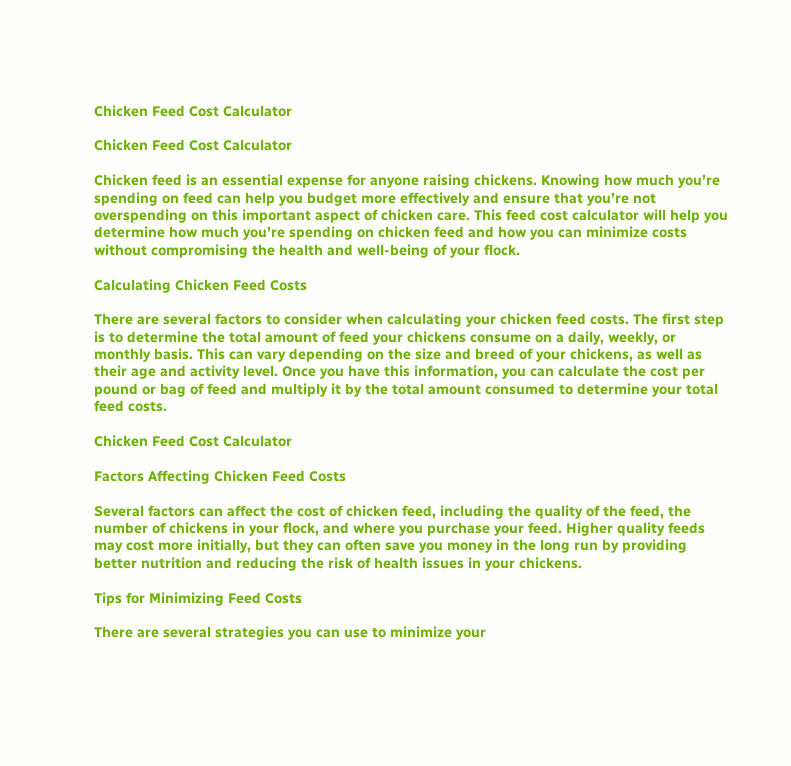Chicken Feed Cost Calculator

Chicken Feed Cost Calculator

Chicken feed is an essential expense for anyone raising chickens. Knowing how much you’re spending on feed can help you budget more effectively and ensure that you’re not overspending on this important aspect of chicken care. This feed cost calculator will help you determine how much you’re spending on chicken feed and how you can minimize costs without compromising the health and well-being of your flock.

Calculating Chicken Feed Costs

There are several factors to consider when calculating your chicken feed costs. The first step is to determine the total amount of feed your chickens consume on a daily, weekly, or monthly basis. This can vary depending on the size and breed of your chickens, as well as their age and activity level. Once you have this information, you can calculate the cost per pound or bag of feed and multiply it by the total amount consumed to determine your total feed costs.

Chicken Feed Cost Calculator

Factors Affecting Chicken Feed Costs

Several factors can affect the cost of chicken feed, including the quality of the feed, the number of chickens in your flock, and where you purchase your feed. Higher quality feeds may cost more initially, but they can often save you money in the long run by providing better nutrition and reducing the risk of health issues in your chickens.

Tips for Minimizing Feed Costs

There are several strategies you can use to minimize your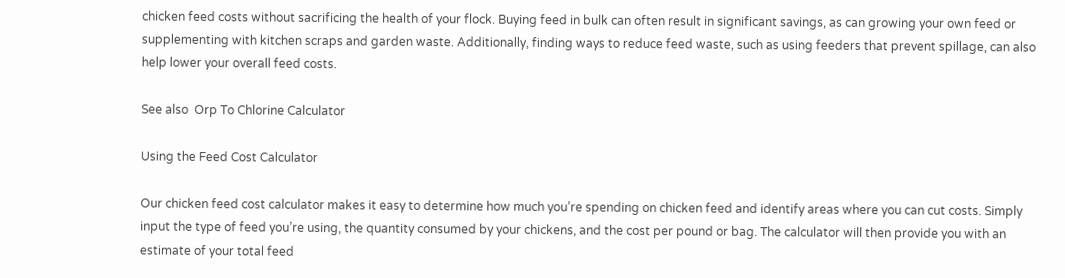chicken feed costs without sacrificing the health of your flock. Buying feed in bulk can often result in significant savings, as can growing your own feed or supplementing with kitchen scraps and garden waste. Additionally, finding ways to reduce feed waste, such as using feeders that prevent spillage, can also help lower your overall feed costs.

See also  Orp To Chlorine Calculator

Using the Feed Cost Calculator

Our chicken feed cost calculator makes it easy to determine how much you’re spending on chicken feed and identify areas where you can cut costs. Simply input the type of feed you’re using, the quantity consumed by your chickens, and the cost per pound or bag. The calculator will then provide you with an estimate of your total feed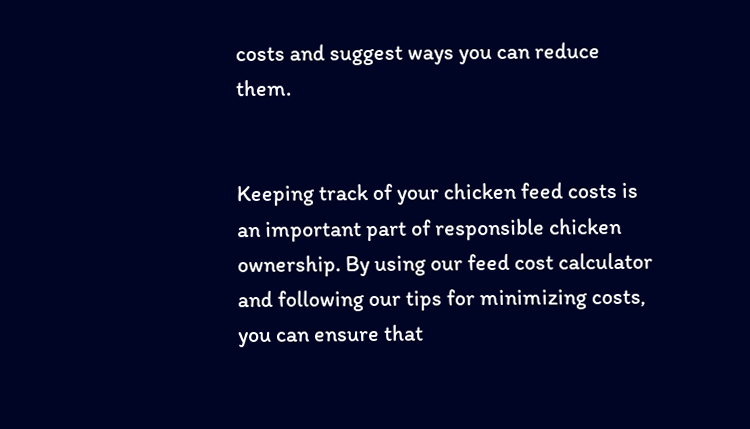costs and suggest ways you can reduce them.


Keeping track of your chicken feed costs is an important part of responsible chicken ownership. By using our feed cost calculator and following our tips for minimizing costs, you can ensure that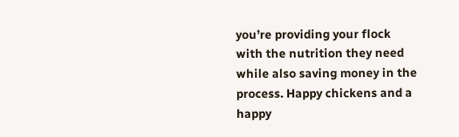you’re providing your flock with the nutrition they need while also saving money in the process. Happy chickens and a happy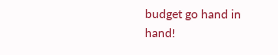budget go hand in hand!